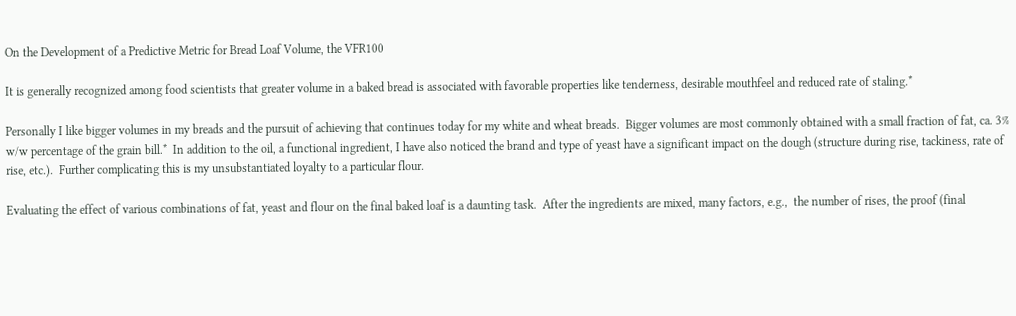On the Development of a Predictive Metric for Bread Loaf Volume, the VFR100

It is generally recognized among food scientists that greater volume in a baked bread is associated with favorable properties like tenderness, desirable mouthfeel and reduced rate of staling.*

Personally I like bigger volumes in my breads and the pursuit of achieving that continues today for my white and wheat breads.  Bigger volumes are most commonly obtained with a small fraction of fat, ca. 3% w/w percentage of the grain bill.*  In addition to the oil, a functional ingredient, I have also noticed the brand and type of yeast have a significant impact on the dough (structure during rise, tackiness, rate of rise, etc.).  Further complicating this is my unsubstantiated loyalty to a particular flour.

Evaluating the effect of various combinations of fat, yeast and flour on the final baked loaf is a daunting task.  After the ingredients are mixed, many factors, e.g.,  the number of rises, the proof (final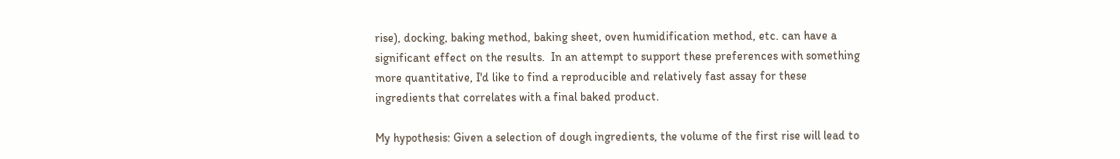rise), docking, baking method, baking sheet, oven humidification method, etc. can have a significant effect on the results.  In an attempt to support these preferences with something more quantitative, I'd like to find a reproducible and relatively fast assay for these ingredients that correlates with a final baked product.

My hypothesis: Given a selection of dough ingredients, the volume of the first rise will lead to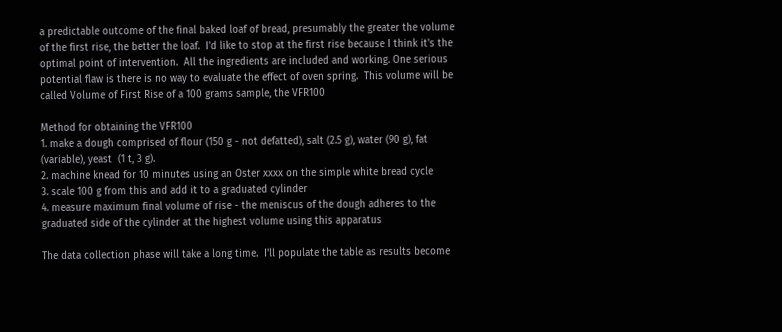a predictable outcome of the final baked loaf of bread, presumably the greater the volume of the first rise, the better the loaf.  I'd like to stop at the first rise because I think it's the optimal point of intervention.  All the ingredients are included and working. One serious potential flaw is there is no way to evaluate the effect of oven spring.  This volume will be called Volume of First Rise of a 100 grams sample, the VFR100

Method for obtaining the VFR100
1. make a dough comprised of flour (150 g - not defatted), salt (2.5 g), water (90 g), fat (variable), yeast  (1 t, 3 g).
2. machine knead for 10 minutes using an Oster xxxx on the simple white bread cycle
3. scale 100 g from this and add it to a graduated cylinder
4. measure maximum final volume of rise - the meniscus of the dough adheres to the graduated side of the cylinder at the highest volume using this apparatus

The data collection phase will take a long time.  I'll populate the table as results become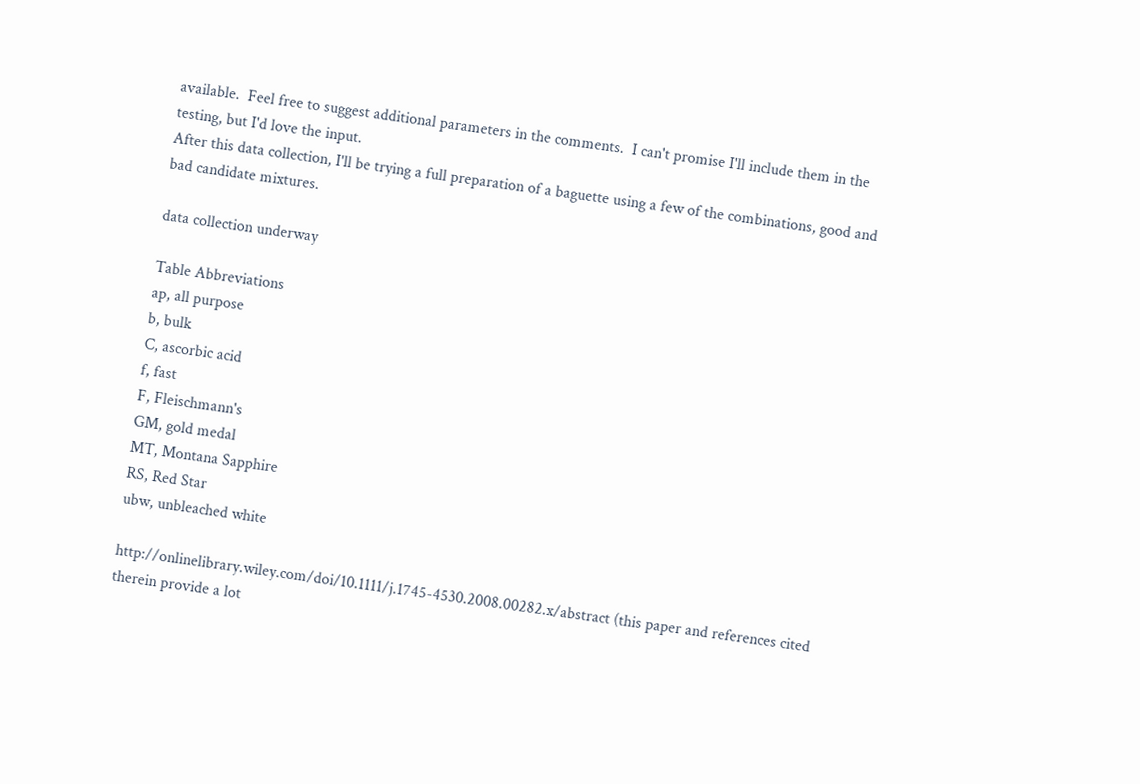available.  Feel free to suggest additional parameters in the comments.  I can't promise I'll include them in the testing, but I'd love the input.
After this data collection, I'll be trying a full preparation of a baguette using a few of the combinations, good and bad candidate mixtures.

data collection underway

Table Abbreviations
ap, all purpose
b, bulk
C, ascorbic acid
f, fast
F, Fleischmann's
GM, gold medal
MT, Montana Sapphire
RS, Red Star
ubw, unbleached white

http://onlinelibrary.wiley.com/doi/10.1111/j.1745-4530.2008.00282.x/abstract (this paper and references cited therein provide a lot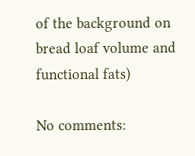of the background on bread loaf volume and functional fats)

No comments: